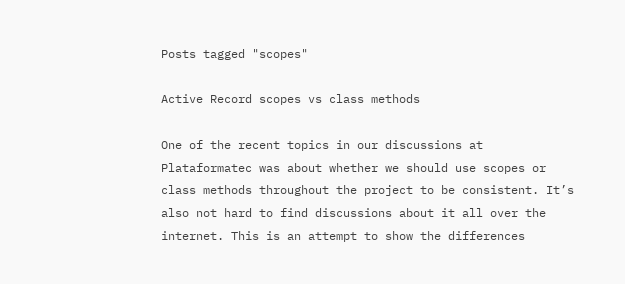Posts tagged "scopes"

Active Record scopes vs class methods

One of the recent topics in our discussions at Plataformatec was about whether we should use scopes or class methods throughout the project to be consistent. It’s also not hard to find discussions about it all over the internet. This is an attempt to show the differences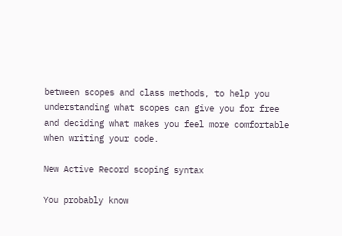between scopes and class methods, to help you understanding what scopes can give you for free and deciding what makes you feel more comfortable when writing your code.

New Active Record scoping syntax

You probably know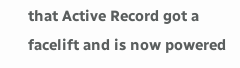that Active Record got a facelift and is now powered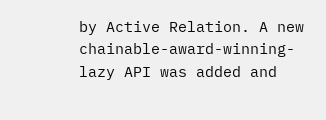by Active Relation. A new chainable-award-winning-lazy API was added and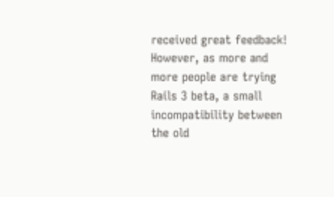received great feedback! However, as more and more people are trying Rails 3 beta, a small incompatibility between the old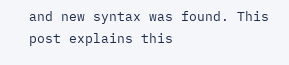and new syntax was found. This post explains this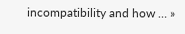incompatibility and how … »